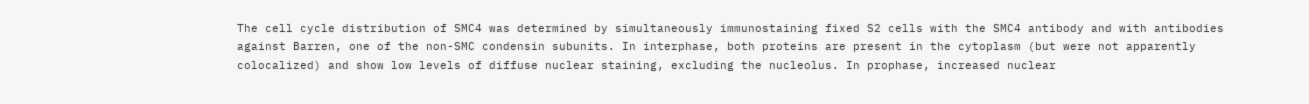The cell cycle distribution of SMC4 was determined by simultaneously immunostaining fixed S2 cells with the SMC4 antibody and with antibodies against Barren, one of the non-SMC condensin subunits. In interphase, both proteins are present in the cytoplasm (but were not apparently colocalized) and show low levels of diffuse nuclear staining, excluding the nucleolus. In prophase, increased nuclear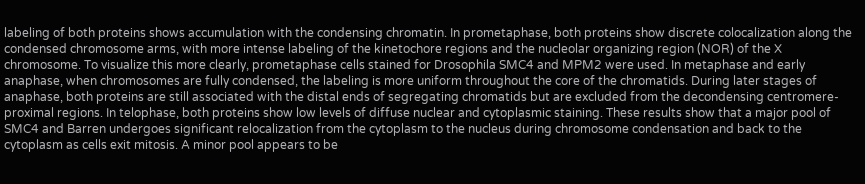labeling of both proteins shows accumulation with the condensing chromatin. In prometaphase, both proteins show discrete colocalization along the condensed chromosome arms, with more intense labeling of the kinetochore regions and the nucleolar organizing region (NOR) of the X chromosome. To visualize this more clearly, prometaphase cells stained for Drosophila SMC4 and MPM2 were used. In metaphase and early anaphase, when chromosomes are fully condensed, the labeling is more uniform throughout the core of the chromatids. During later stages of anaphase, both proteins are still associated with the distal ends of segregating chromatids but are excluded from the decondensing centromere-proximal regions. In telophase, both proteins show low levels of diffuse nuclear and cytoplasmic staining. These results show that a major pool of SMC4 and Barren undergoes significant relocalization from the cytoplasm to the nucleus during chromosome condensation and back to the cytoplasm as cells exit mitosis. A minor pool appears to be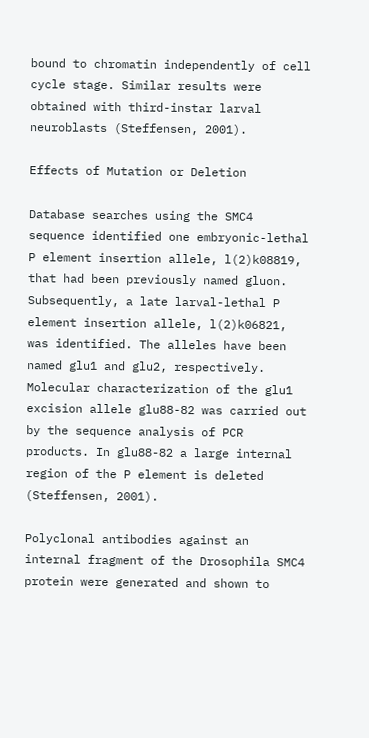bound to chromatin independently of cell cycle stage. Similar results were obtained with third-instar larval neuroblasts (Steffensen, 2001).

Effects of Mutation or Deletion

Database searches using the SMC4 sequence identified one embryonic-lethal P element insertion allele, l(2)k08819, that had been previously named gluon. Subsequently, a late larval-lethal P element insertion allele, l(2)k06821, was identified. The alleles have been named glu1 and glu2, respectively. Molecular characterization of the glu1 excision allele glu88-82 was carried out by the sequence analysis of PCR products. In glu88-82 a large internal region of the P element is deleted (Steffensen, 2001).

Polyclonal antibodies against an internal fragment of the Drosophila SMC4 protein were generated and shown to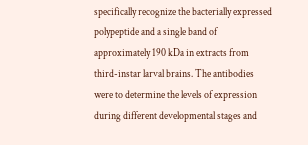specifically recognize the bacterially expressed polypeptide and a single band of approximately 190 kDa in extracts from third-instar larval brains. The antibodies were to determine the levels of expression during different developmental stages and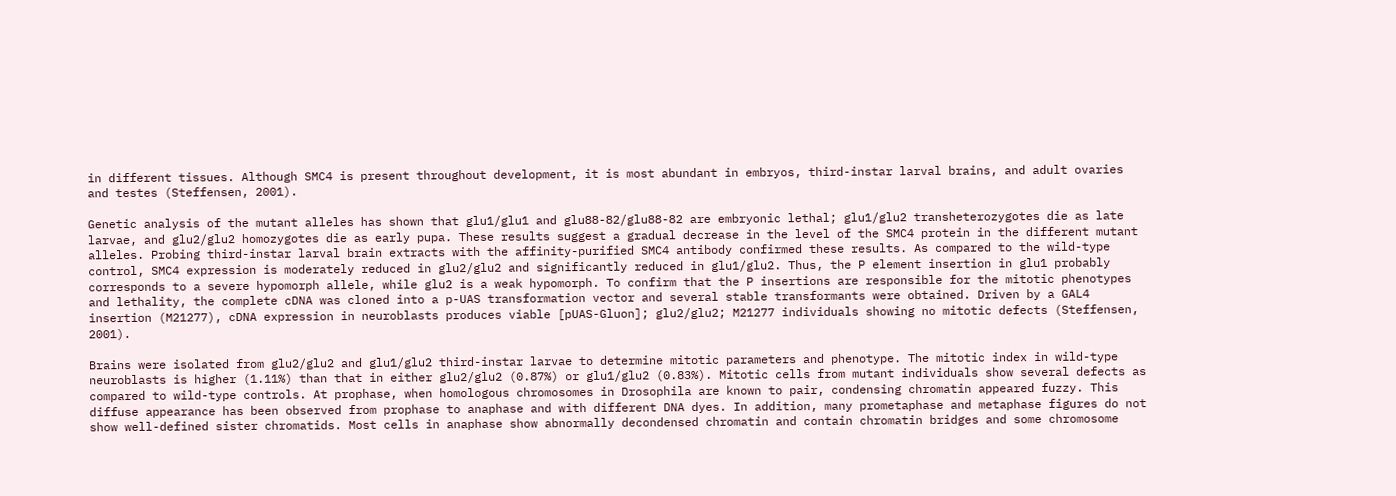in different tissues. Although SMC4 is present throughout development, it is most abundant in embryos, third-instar larval brains, and adult ovaries and testes (Steffensen, 2001).

Genetic analysis of the mutant alleles has shown that glu1/glu1 and glu88-82/glu88-82 are embryonic lethal; glu1/glu2 transheterozygotes die as late larvae, and glu2/glu2 homozygotes die as early pupa. These results suggest a gradual decrease in the level of the SMC4 protein in the different mutant alleles. Probing third-instar larval brain extracts with the affinity-purified SMC4 antibody confirmed these results. As compared to the wild-type control, SMC4 expression is moderately reduced in glu2/glu2 and significantly reduced in glu1/glu2. Thus, the P element insertion in glu1 probably corresponds to a severe hypomorph allele, while glu2 is a weak hypomorph. To confirm that the P insertions are responsible for the mitotic phenotypes and lethality, the complete cDNA was cloned into a p-UAS transformation vector and several stable transformants were obtained. Driven by a GAL4 insertion (M21277), cDNA expression in neuroblasts produces viable [pUAS-Gluon]; glu2/glu2; M21277 individuals showing no mitotic defects (Steffensen, 2001).

Brains were isolated from glu2/glu2 and glu1/glu2 third-instar larvae to determine mitotic parameters and phenotype. The mitotic index in wild-type neuroblasts is higher (1.11%) than that in either glu2/glu2 (0.87%) or glu1/glu2 (0.83%). Mitotic cells from mutant individuals show several defects as compared to wild-type controls. At prophase, when homologous chromosomes in Drosophila are known to pair, condensing chromatin appeared fuzzy. This diffuse appearance has been observed from prophase to anaphase and with different DNA dyes. In addition, many prometaphase and metaphase figures do not show well-defined sister chromatids. Most cells in anaphase show abnormally decondensed chromatin and contain chromatin bridges and some chromosome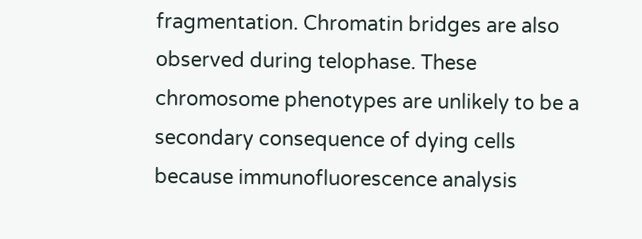fragmentation. Chromatin bridges are also observed during telophase. These chromosome phenotypes are unlikely to be a secondary consequence of dying cells because immunofluorescence analysis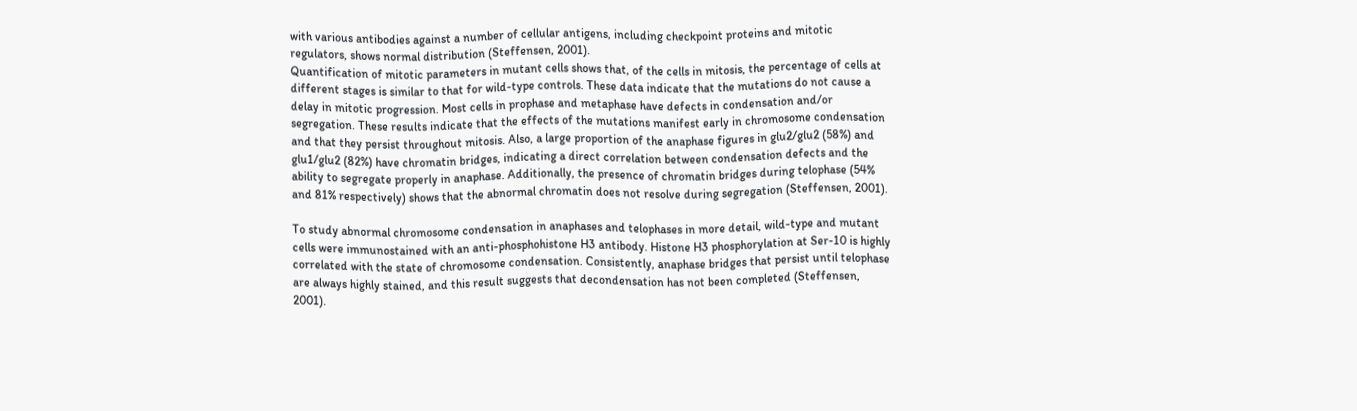with various antibodies against a number of cellular antigens, including checkpoint proteins and mitotic regulators, shows normal distribution (Steffensen, 2001).
Quantification of mitotic parameters in mutant cells shows that, of the cells in mitosis, the percentage of cells at different stages is similar to that for wild-type controls. These data indicate that the mutations do not cause a delay in mitotic progression. Most cells in prophase and metaphase have defects in condensation and/or segregation. These results indicate that the effects of the mutations manifest early in chromosome condensation and that they persist throughout mitosis. Also, a large proportion of the anaphase figures in glu2/glu2 (58%) and glu1/glu2 (82%) have chromatin bridges, indicating a direct correlation between condensation defects and the ability to segregate properly in anaphase. Additionally, the presence of chromatin bridges during telophase (54% and 81% respectively) shows that the abnormal chromatin does not resolve during segregation (Steffensen, 2001).

To study abnormal chromosome condensation in anaphases and telophases in more detail, wild-type and mutant cells were immunostained with an anti-phosphohistone H3 antibody. Histone H3 phosphorylation at Ser-10 is highly correlated with the state of chromosome condensation. Consistently, anaphase bridges that persist until telophase are always highly stained, and this result suggests that decondensation has not been completed (Steffensen, 2001).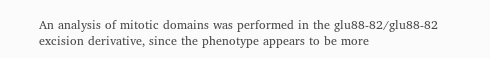An analysis of mitotic domains was performed in the glu88-82/glu88-82 excision derivative, since the phenotype appears to be more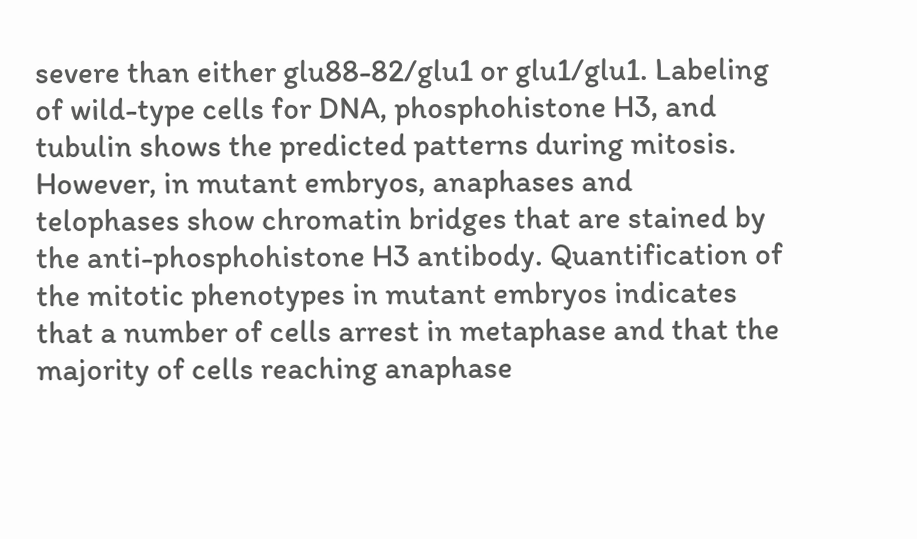severe than either glu88-82/glu1 or glu1/glu1. Labeling of wild-type cells for DNA, phosphohistone H3, and tubulin shows the predicted patterns during mitosis. However, in mutant embryos, anaphases and telophases show chromatin bridges that are stained by the anti-phosphohistone H3 antibody. Quantification of the mitotic phenotypes in mutant embryos indicates that a number of cells arrest in metaphase and that the majority of cells reaching anaphase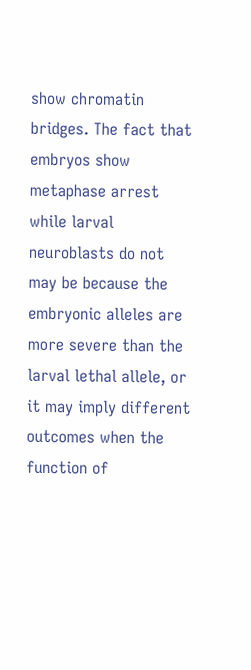show chromatin bridges. The fact that embryos show metaphase arrest while larval neuroblasts do not may be because the embryonic alleles are more severe than the larval lethal allele, or it may imply different outcomes when the function of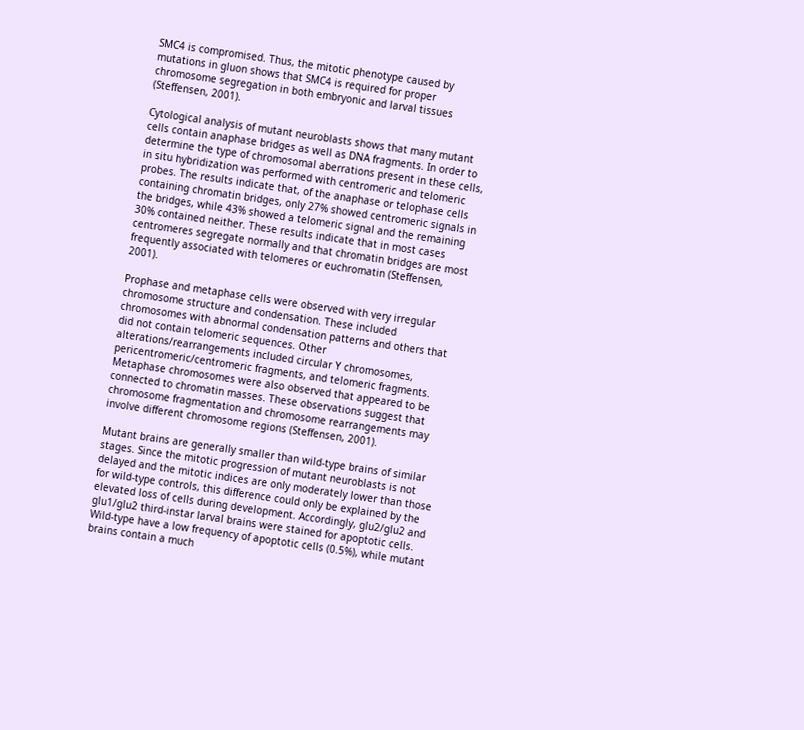SMC4 is compromised. Thus, the mitotic phenotype caused by mutations in gluon shows that SMC4 is required for proper chromosome segregation in both embryonic and larval tissues (Steffensen, 2001).

Cytological analysis of mutant neuroblasts shows that many mutant cells contain anaphase bridges as well as DNA fragments. In order to determine the type of chromosomal aberrations present in these cells, in situ hybridization was performed with centromeric and telomeric probes. The results indicate that, of the anaphase or telophase cells containing chromatin bridges, only 27% showed centromeric signals in the bridges, while 43% showed a telomeric signal and the remaining 30% contained neither. These results indicate that in most cases centromeres segregate normally and that chromatin bridges are most frequently associated with telomeres or euchromatin (Steffensen, 2001).

Prophase and metaphase cells were observed with very irregular chromosome structure and condensation. These included chromosomes with abnormal condensation patterns and others that did not contain telomeric sequences. Other alterations/rearrangements included circular Y chromosomes, pericentromeric/centromeric fragments, and telomeric fragments. Metaphase chromosomes were also observed that appeared to be connected to chromatin masses. These observations suggest that chromosome fragmentation and chromosome rearrangements may involve different chromosome regions (Steffensen, 2001).

Mutant brains are generally smaller than wild-type brains of similar stages. Since the mitotic progression of mutant neuroblasts is not delayed and the mitotic indices are only moderately lower than those for wild-type controls, this difference could only be explained by the elevated loss of cells during development. Accordingly, glu2/glu2 and glu1/glu2 third-instar larval brains were stained for apoptotic cells. Wild-type have a low frequency of apoptotic cells (0.5%), while mutant brains contain a much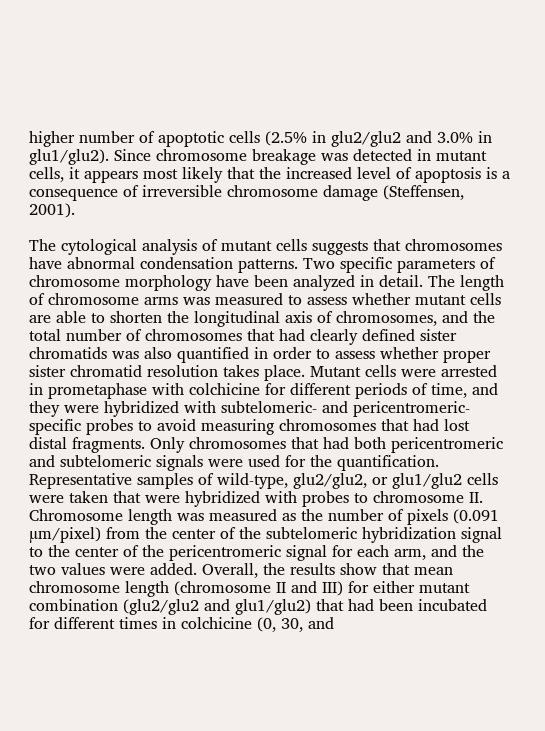higher number of apoptotic cells (2.5% in glu2/glu2 and 3.0% in glu1/glu2). Since chromosome breakage was detected in mutant cells, it appears most likely that the increased level of apoptosis is a consequence of irreversible chromosome damage (Steffensen, 2001).

The cytological analysis of mutant cells suggests that chromosomes have abnormal condensation patterns. Two specific parameters of chromosome morphology have been analyzed in detail. The length of chromosome arms was measured to assess whether mutant cells are able to shorten the longitudinal axis of chromosomes, and the total number of chromosomes that had clearly defined sister chromatids was also quantified in order to assess whether proper sister chromatid resolution takes place. Mutant cells were arrested in prometaphase with colchicine for different periods of time, and they were hybridized with subtelomeric- and pericentromeric-specific probes to avoid measuring chromosomes that had lost distal fragments. Only chromosomes that had both pericentromeric and subtelomeric signals were used for the quantification. Representative samples of wild-type, glu2/glu2, or glu1/glu2 cells were taken that were hybridized with probes to chromosome II. Chromosome length was measured as the number of pixels (0.091 µm/pixel) from the center of the subtelomeric hybridization signal to the center of the pericentromeric signal for each arm, and the two values were added. Overall, the results show that mean chromosome length (chromosome II and III) for either mutant combination (glu2/glu2 and glu1/glu2) that had been incubated for different times in colchicine (0, 30, and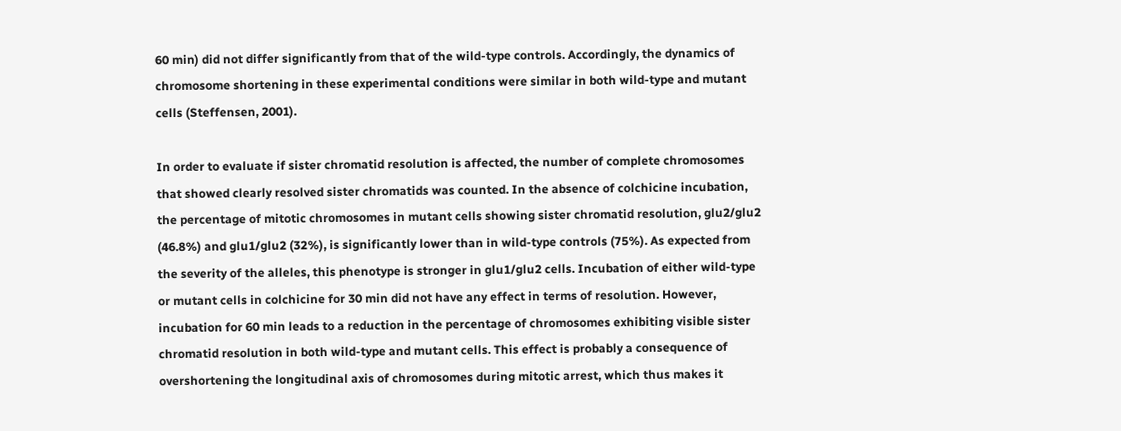60 min) did not differ significantly from that of the wild-type controls. Accordingly, the dynamics of chromosome shortening in these experimental conditions were similar in both wild-type and mutant cells (Steffensen, 2001).

In order to evaluate if sister chromatid resolution is affected, the number of complete chromosomes that showed clearly resolved sister chromatids was counted. In the absence of colchicine incubation, the percentage of mitotic chromosomes in mutant cells showing sister chromatid resolution, glu2/glu2 (46.8%) and glu1/glu2 (32%), is significantly lower than in wild-type controls (75%). As expected from the severity of the alleles, this phenotype is stronger in glu1/glu2 cells. Incubation of either wild-type or mutant cells in colchicine for 30 min did not have any effect in terms of resolution. However, incubation for 60 min leads to a reduction in the percentage of chromosomes exhibiting visible sister chromatid resolution in both wild-type and mutant cells. This effect is probably a consequence of overshortening the longitudinal axis of chromosomes during mitotic arrest, which thus makes it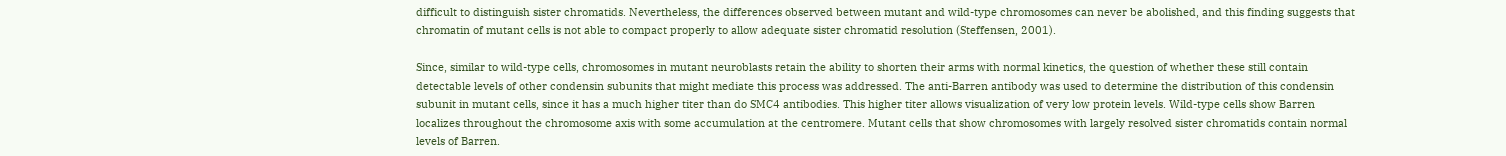difficult to distinguish sister chromatids. Nevertheless, the differences observed between mutant and wild-type chromosomes can never be abolished, and this finding suggests that chromatin of mutant cells is not able to compact properly to allow adequate sister chromatid resolution (Steffensen, 2001).

Since, similar to wild-type cells, chromosomes in mutant neuroblasts retain the ability to shorten their arms with normal kinetics, the question of whether these still contain detectable levels of other condensin subunits that might mediate this process was addressed. The anti-Barren antibody was used to determine the distribution of this condensin subunit in mutant cells, since it has a much higher titer than do SMC4 antibodies. This higher titer allows visualization of very low protein levels. Wild-type cells show Barren localizes throughout the chromosome axis with some accumulation at the centromere. Mutant cells that show chromosomes with largely resolved sister chromatids contain normal levels of Barren.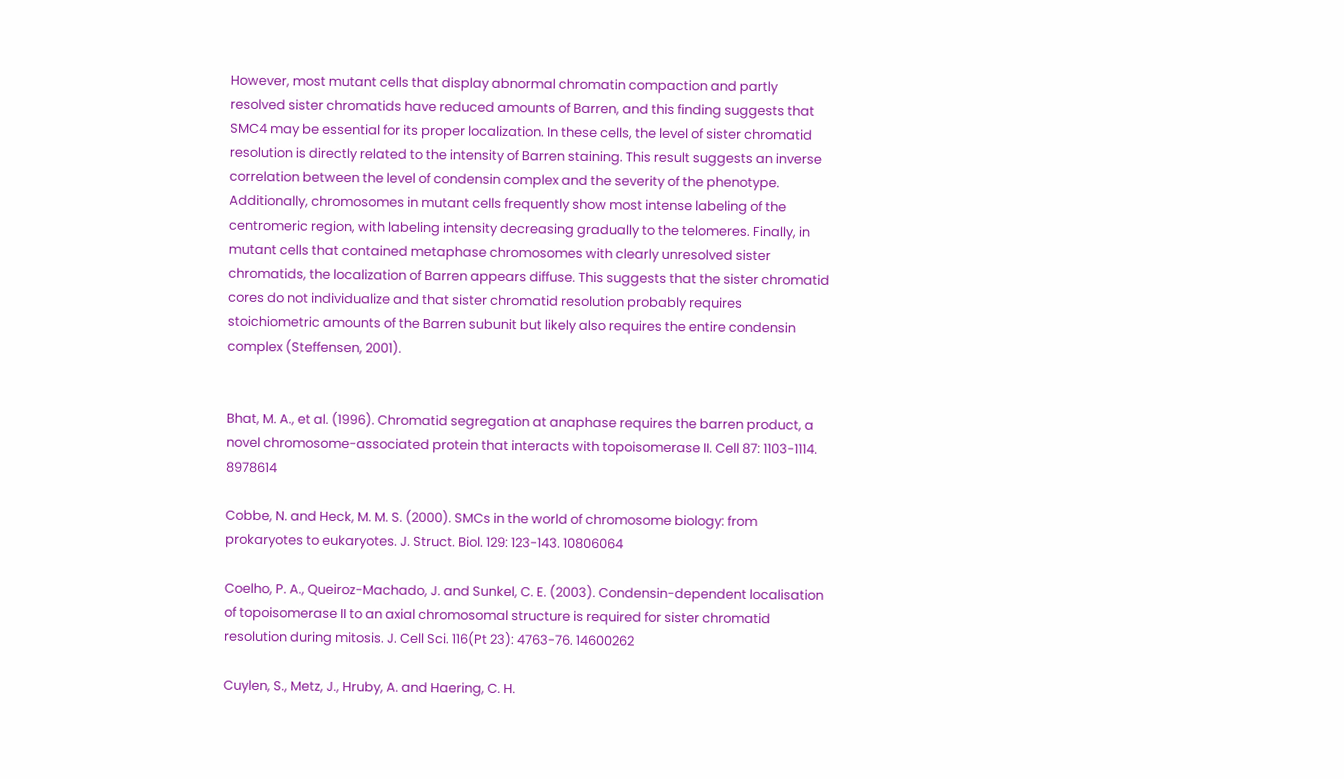However, most mutant cells that display abnormal chromatin compaction and partly resolved sister chromatids have reduced amounts of Barren, and this finding suggests that SMC4 may be essential for its proper localization. In these cells, the level of sister chromatid resolution is directly related to the intensity of Barren staining. This result suggests an inverse correlation between the level of condensin complex and the severity of the phenotype. Additionally, chromosomes in mutant cells frequently show most intense labeling of the centromeric region, with labeling intensity decreasing gradually to the telomeres. Finally, in mutant cells that contained metaphase chromosomes with clearly unresolved sister chromatids, the localization of Barren appears diffuse. This suggests that the sister chromatid cores do not individualize and that sister chromatid resolution probably requires stoichiometric amounts of the Barren subunit but likely also requires the entire condensin complex (Steffensen, 2001).


Bhat, M. A., et al. (1996). Chromatid segregation at anaphase requires the barren product, a novel chromosome-associated protein that interacts with topoisomerase II. Cell 87: 1103-1114. 8978614

Cobbe, N. and Heck, M. M. S. (2000). SMCs in the world of chromosome biology: from prokaryotes to eukaryotes. J. Struct. Biol. 129: 123-143. 10806064

Coelho, P. A., Queiroz-Machado, J. and Sunkel, C. E. (2003). Condensin-dependent localisation of topoisomerase II to an axial chromosomal structure is required for sister chromatid resolution during mitosis. J. Cell Sci. 116(Pt 23): 4763-76. 14600262

Cuylen, S., Metz, J., Hruby, A. and Haering, C. H.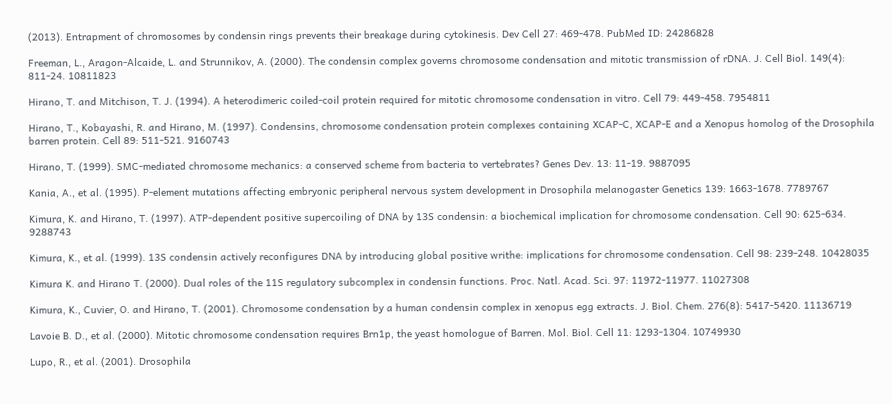(2013). Entrapment of chromosomes by condensin rings prevents their breakage during cytokinesis. Dev Cell 27: 469-478. PubMed ID: 24286828

Freeman, L., Aragon-Alcaide, L. and Strunnikov, A. (2000). The condensin complex governs chromosome condensation and mitotic transmission of rDNA. J. Cell Biol. 149(4): 811-24. 10811823

Hirano, T. and Mitchison, T. J. (1994). A heterodimeric coiled-coil protein required for mitotic chromosome condensation in vitro. Cell 79: 449-458. 7954811

Hirano, T., Kobayashi, R. and Hirano, M. (1997). Condensins, chromosome condensation protein complexes containing XCAP-C, XCAP-E and a Xenopus homolog of the Drosophila barren protein. Cell 89: 511-521. 9160743

Hirano, T. (1999). SMC-mediated chromosome mechanics: a conserved scheme from bacteria to vertebrates? Genes Dev. 13: 11-19. 9887095

Kania, A., et al. (1995). P-element mutations affecting embryonic peripheral nervous system development in Drosophila melanogaster Genetics 139: 1663-1678. 7789767

Kimura, K. and Hirano, T. (1997). ATP-dependent positive supercoiling of DNA by 13S condensin: a biochemical implication for chromosome condensation. Cell 90: 625-634. 9288743

Kimura, K., et al. (1999). 13S condensin actively reconfigures DNA by introducing global positive writhe: implications for chromosome condensation. Cell 98: 239-248. 10428035

Kimura K. and Hirano T. (2000). Dual roles of the 11S regulatory subcomplex in condensin functions. Proc. Natl. Acad. Sci. 97: 11972-11977. 11027308

Kimura, K., Cuvier, O. and Hirano, T. (2001). Chromosome condensation by a human condensin complex in xenopus egg extracts. J. Biol. Chem. 276(8): 5417-5420. 11136719

Lavoie B. D., et al. (2000). Mitotic chromosome condensation requires Brn1p, the yeast homologue of Barren. Mol. Biol. Cell 11: 1293-1304. 10749930

Lupo, R., et al. (2001). Drosophila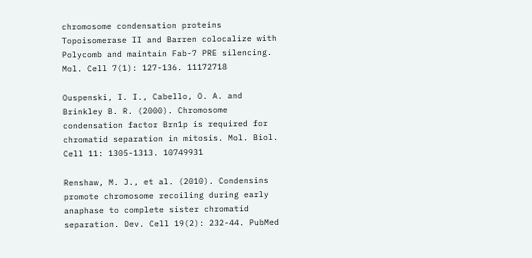chromosome condensation proteins Topoisomerase II and Barren colocalize with Polycomb and maintain Fab-7 PRE silencing. Mol. Cell 7(1): 127-136. 11172718

Ouspenski, I. I., Cabello, O. A. and Brinkley B. R. (2000). Chromosome condensation factor Brn1p is required for chromatid separation in mitosis. Mol. Biol. Cell 11: 1305-1313. 10749931

Renshaw, M. J., et al. (2010). Condensins promote chromosome recoiling during early anaphase to complete sister chromatid separation. Dev. Cell 19(2): 232-44. PubMed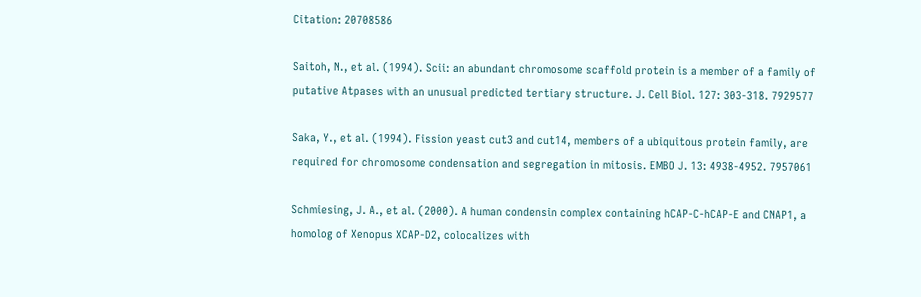Citation: 20708586

Saitoh, N., et al. (1994). Scii: an abundant chromosome scaffold protein is a member of a family of putative Atpases with an unusual predicted tertiary structure. J. Cell Biol. 127: 303-318. 7929577

Saka, Y., et al. (1994). Fission yeast cut3 and cut14, members of a ubiquitous protein family, are required for chromosome condensation and segregation in mitosis. EMBO J. 13: 4938-4952. 7957061

Schmiesing, J. A., et al. (2000). A human condensin complex containing hCAP-C-hCAP-E and CNAP1, a homolog of Xenopus XCAP-D2, colocalizes with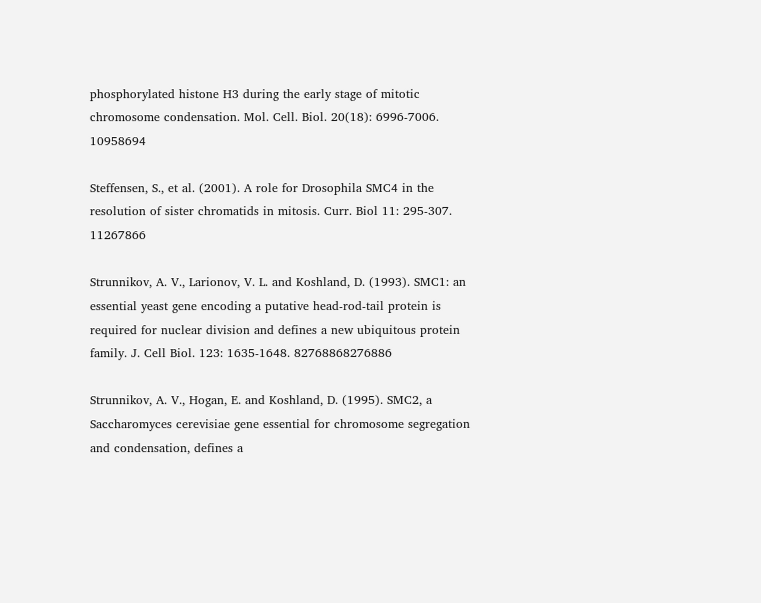phosphorylated histone H3 during the early stage of mitotic chromosome condensation. Mol. Cell. Biol. 20(18): 6996-7006. 10958694

Steffensen, S., et al. (2001). A role for Drosophila SMC4 in the resolution of sister chromatids in mitosis. Curr. Biol 11: 295-307. 11267866

Strunnikov, A. V., Larionov, V. L. and Koshland, D. (1993). SMC1: an essential yeast gene encoding a putative head-rod-tail protein is required for nuclear division and defines a new ubiquitous protein family. J. Cell Biol. 123: 1635-1648. 82768868276886

Strunnikov, A. V., Hogan, E. and Koshland, D. (1995). SMC2, a Saccharomyces cerevisiae gene essential for chromosome segregation and condensation, defines a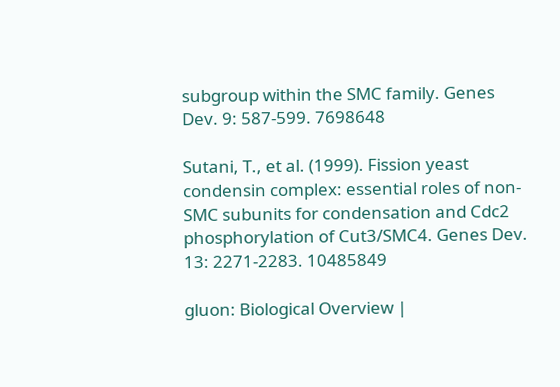subgroup within the SMC family. Genes Dev. 9: 587-599. 7698648

Sutani, T., et al. (1999). Fission yeast condensin complex: essential roles of non-SMC subunits for condensation and Cdc2 phosphorylation of Cut3/SMC4. Genes Dev. 13: 2271-2283. 10485849

gluon: Biological Overview |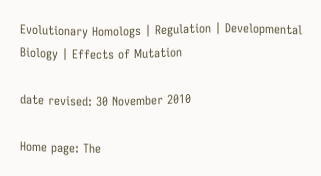Evolutionary Homologs | Regulation | Developmental Biology | Effects of Mutation

date revised: 30 November 2010

Home page: The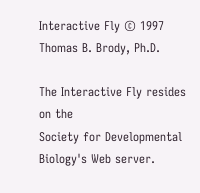Interactive Fly © 1997 Thomas B. Brody, Ph.D.

The Interactive Fly resides on the
Society for Developmental Biology's Web server.